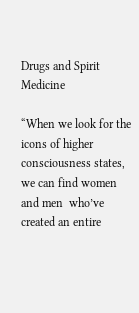Drugs and Spirit Medicine

“When we look for the icons of higher consciousness states, we can find women and men  who’ve created an entire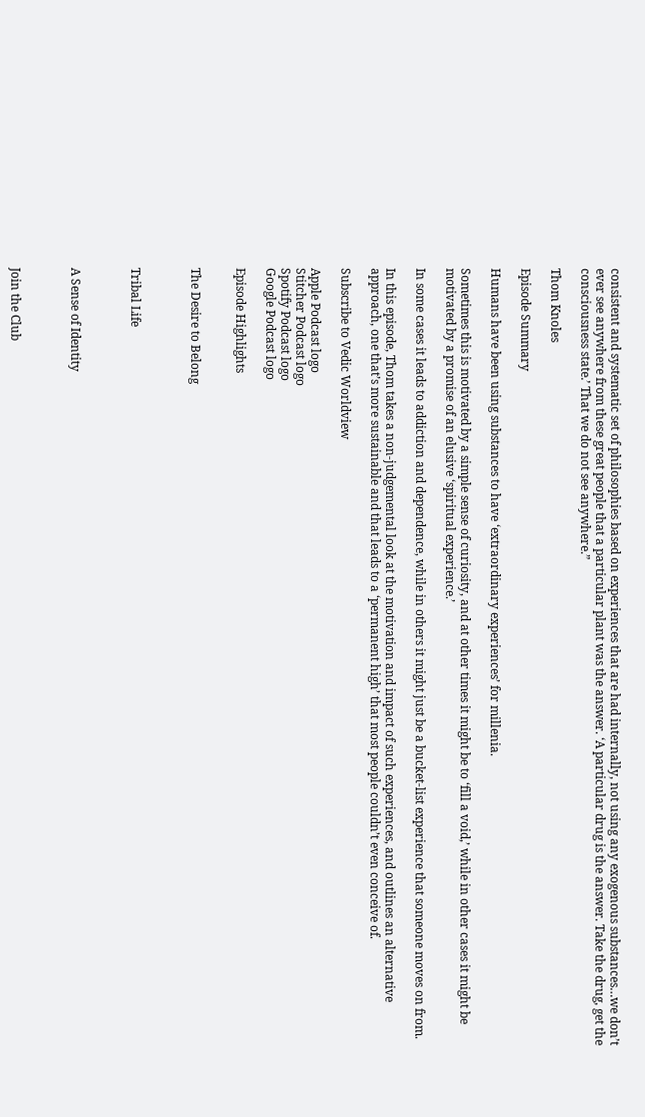consistent and systematic set of philosophies based on experiences that are had internally, not using any exogenous substances…we don’t ever see anywhere from these great people that a particular plant was the answer. ‘A particular drug is the answer. Take the drug, get the consciousness state.’ That we do not see anywhere.”

Thom Knoles

Episode Summary

Humans have been using substances to have ‘extraordinary experiences’ for millenia.

Sometimes this is motivated by a simple sense of curiosity, and at other times it might be to ‘fill a void,’ while in other cases it might be motivated by a promise of an elusive ‘spiritual experience.’

In some cases it leads to addiction and dependence, while in others it might just be a bucket-list experience that someone moves on from.

In this episode, Thom takes a non-judgemental look at the motivation and impact of such experiences, and outlines an alternative approach, one that’s more sustainable and that leads to a ‘permanent high’ that most people couldn’t even conceive of.

Subscribe to Vedic Worldview

Apple Podcast logo
Stitcher Podcast logo
Spotify Podcast logo
Google Podcast logo

Episode Highlights


The Desire to Belong



Tribal Life



A Sense of Identity



Join the Club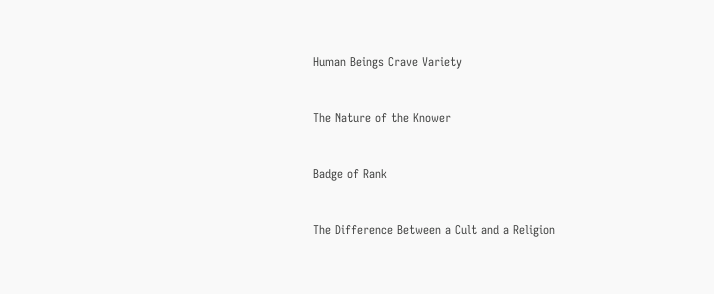Human Beings Crave Variety



The Nature of the Knower



Badge of Rank



The Difference Between a Cult and a Religion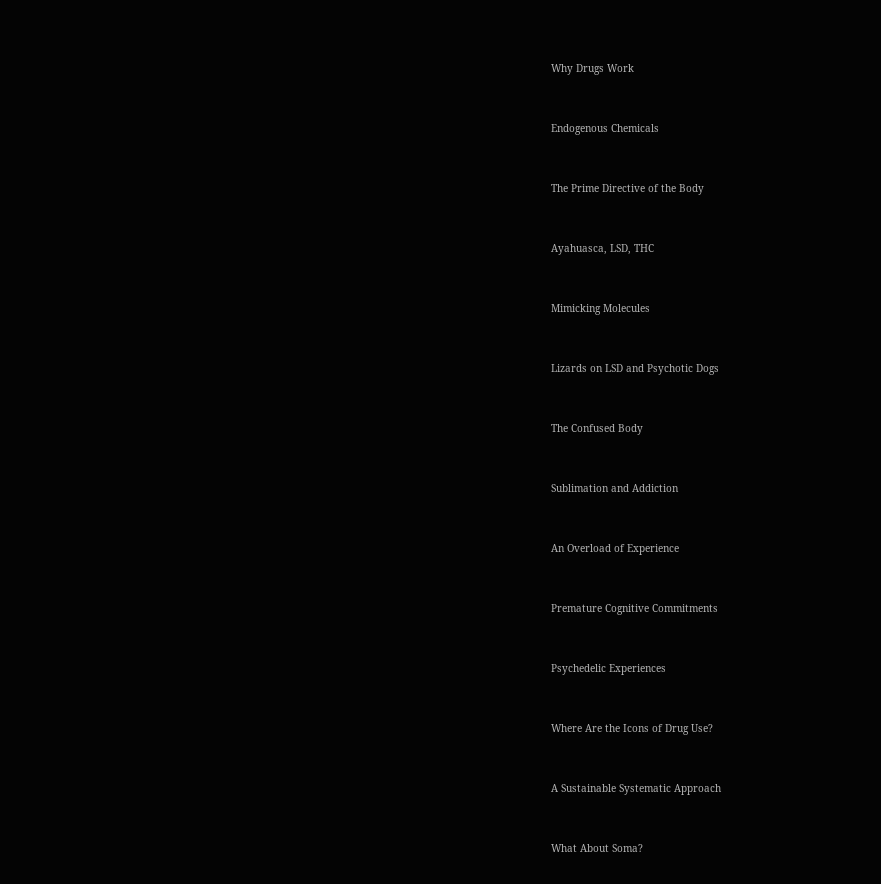Why Drugs Work



Endogenous Chemicals



The Prime Directive of the Body



Ayahuasca, LSD, THC



Mimicking Molecules



Lizards on LSD and Psychotic Dogs



The Confused Body



Sublimation and Addiction



An Overload of Experience



Premature Cognitive Commitments



Psychedelic Experiences



Where Are the Icons of Drug Use?



A Sustainable Systematic Approach



What About Soma?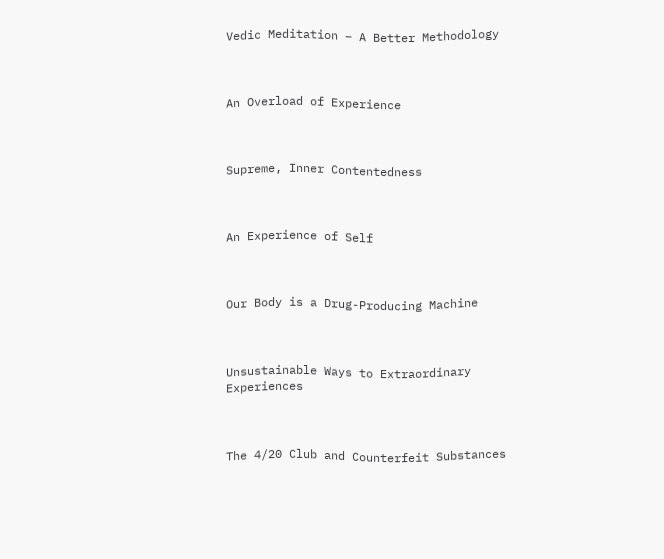Vedic Meditation – A Better Methodology



An Overload of Experience



Supreme, Inner Contentedness



An Experience of Self



Our Body is a Drug-Producing Machine



Unsustainable Ways to Extraordinary Experiences



The 4/20 Club and Counterfeit Substances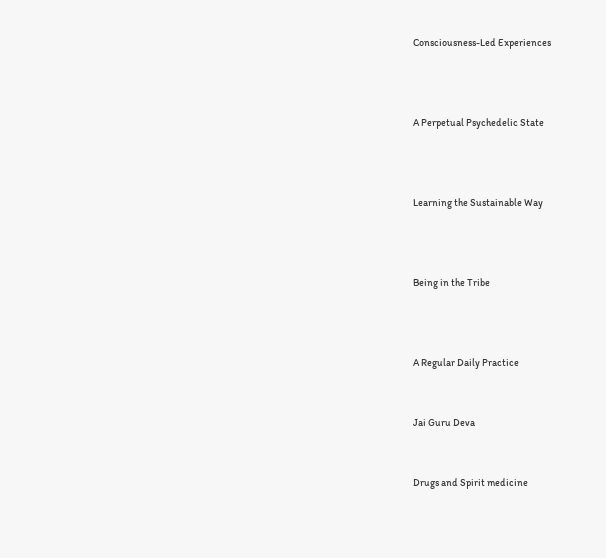Consciousness-Led Experiences



A Perpetual Psychedelic State



Learning the Sustainable Way



Being in the Tribe



A Regular Daily Practice


Jai Guru Deva


Drugs and Spirit medicine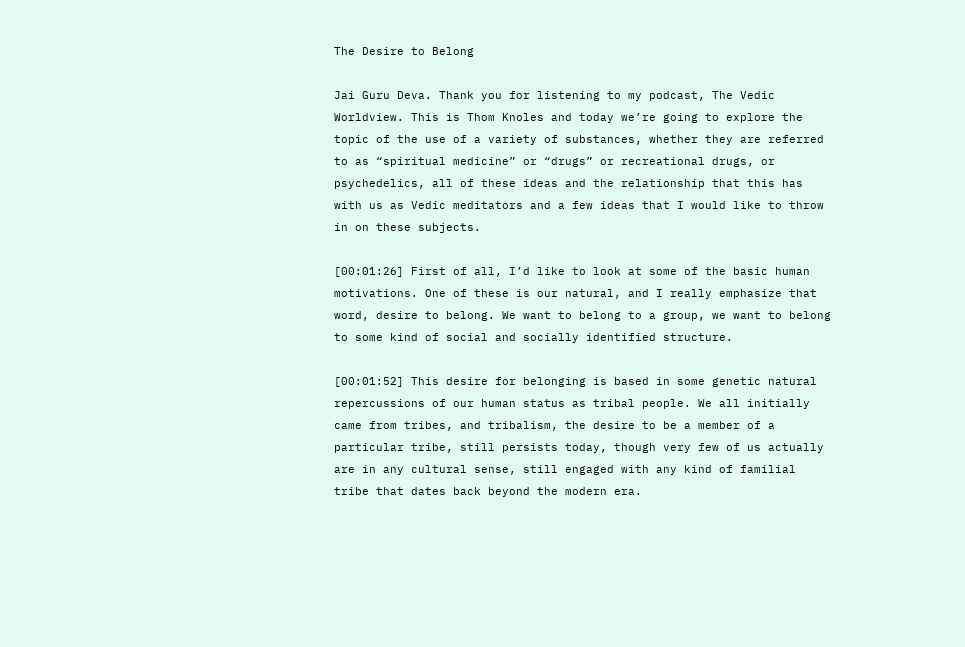The Desire to Belong

Jai Guru Deva. Thank you for listening to my podcast, The Vedic Worldview. This is Thom Knoles and today we’re going to explore the topic of the use of a variety of substances, whether they are referred to as “spiritual medicine” or “drugs” or recreational drugs, or psychedelics, all of these ideas and the relationship that this has with us as Vedic meditators and a few ideas that I would like to throw in on these subjects.

[00:01:26] First of all, I’d like to look at some of the basic human motivations. One of these is our natural, and I really emphasize that word, desire to belong. We want to belong to a group, we want to belong to some kind of social and socially identified structure.

[00:01:52] This desire for belonging is based in some genetic natural repercussions of our human status as tribal people. We all initially came from tribes, and tribalism, the desire to be a member of a particular tribe, still persists today, though very few of us actually are in any cultural sense, still engaged with any kind of familial tribe that dates back beyond the modern era.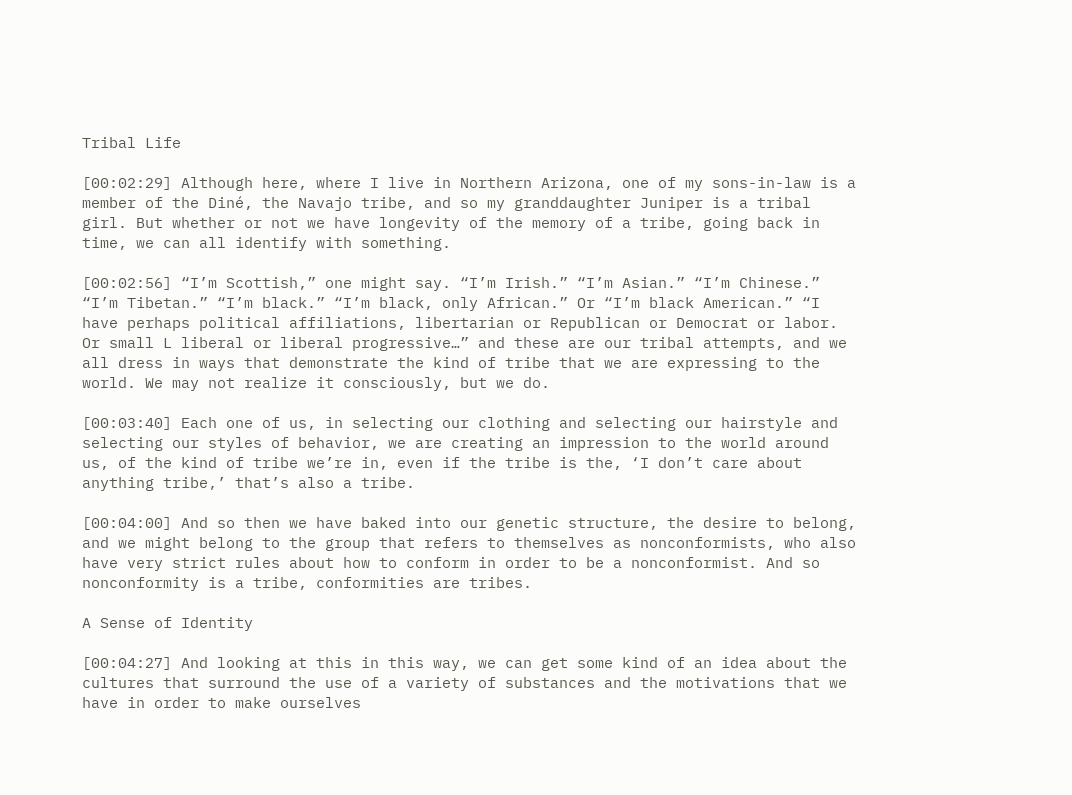Tribal Life

[00:02:29] Although here, where I live in Northern Arizona, one of my sons-in-law is a member of the Diné, the Navajo tribe, and so my granddaughter Juniper is a tribal girl. But whether or not we have longevity of the memory of a tribe, going back in time, we can all identify with something.

[00:02:56] “I’m Scottish,” one might say. “I’m Irish.” “I’m Asian.” “I’m Chinese.” “I’m Tibetan.” “I’m black.” “I’m black, only African.” Or “I’m black American.” “I have perhaps political affiliations, libertarian or Republican or Democrat or labor. Or small L liberal or liberal progressive…” and these are our tribal attempts, and we all dress in ways that demonstrate the kind of tribe that we are expressing to the world. We may not realize it consciously, but we do.

[00:03:40] Each one of us, in selecting our clothing and selecting our hairstyle and selecting our styles of behavior, we are creating an impression to the world around us, of the kind of tribe we’re in, even if the tribe is the, ‘I don’t care about anything tribe,’ that’s also a tribe.

[00:04:00] And so then we have baked into our genetic structure, the desire to belong, and we might belong to the group that refers to themselves as nonconformists, who also have very strict rules about how to conform in order to be a nonconformist. And so nonconformity is a tribe, conformities are tribes.

A Sense of Identity

[00:04:27] And looking at this in this way, we can get some kind of an idea about the cultures that surround the use of a variety of substances and the motivations that we have in order to make ourselves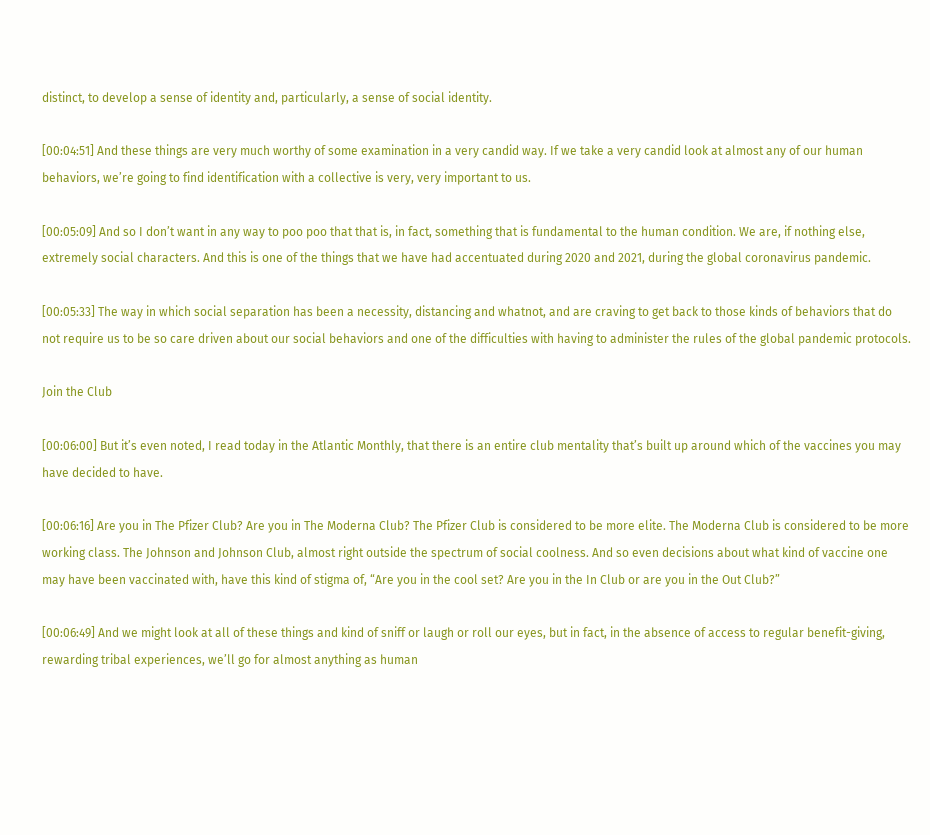distinct, to develop a sense of identity and, particularly, a sense of social identity.

[00:04:51] And these things are very much worthy of some examination in a very candid way. If we take a very candid look at almost any of our human behaviors, we’re going to find identification with a collective is very, very important to us.

[00:05:09] And so I don’t want in any way to poo poo that that is, in fact, something that is fundamental to the human condition. We are, if nothing else, extremely social characters. And this is one of the things that we have had accentuated during 2020 and 2021, during the global coronavirus pandemic.

[00:05:33] The way in which social separation has been a necessity, distancing and whatnot, and are craving to get back to those kinds of behaviors that do not require us to be so care driven about our social behaviors and one of the difficulties with having to administer the rules of the global pandemic protocols.

Join the Club

[00:06:00] But it’s even noted, I read today in the Atlantic Monthly, that there is an entire club mentality that’s built up around which of the vaccines you may have decided to have.

[00:06:16] Are you in The Pfizer Club? Are you in The Moderna Club? The Pfizer Club is considered to be more elite. The Moderna Club is considered to be more working class. The Johnson and Johnson Club, almost right outside the spectrum of social coolness. And so even decisions about what kind of vaccine one may have been vaccinated with, have this kind of stigma of, “Are you in the cool set? Are you in the In Club or are you in the Out Club?”

[00:06:49] And we might look at all of these things and kind of sniff or laugh or roll our eyes, but in fact, in the absence of access to regular benefit-giving, rewarding tribal experiences, we’ll go for almost anything as human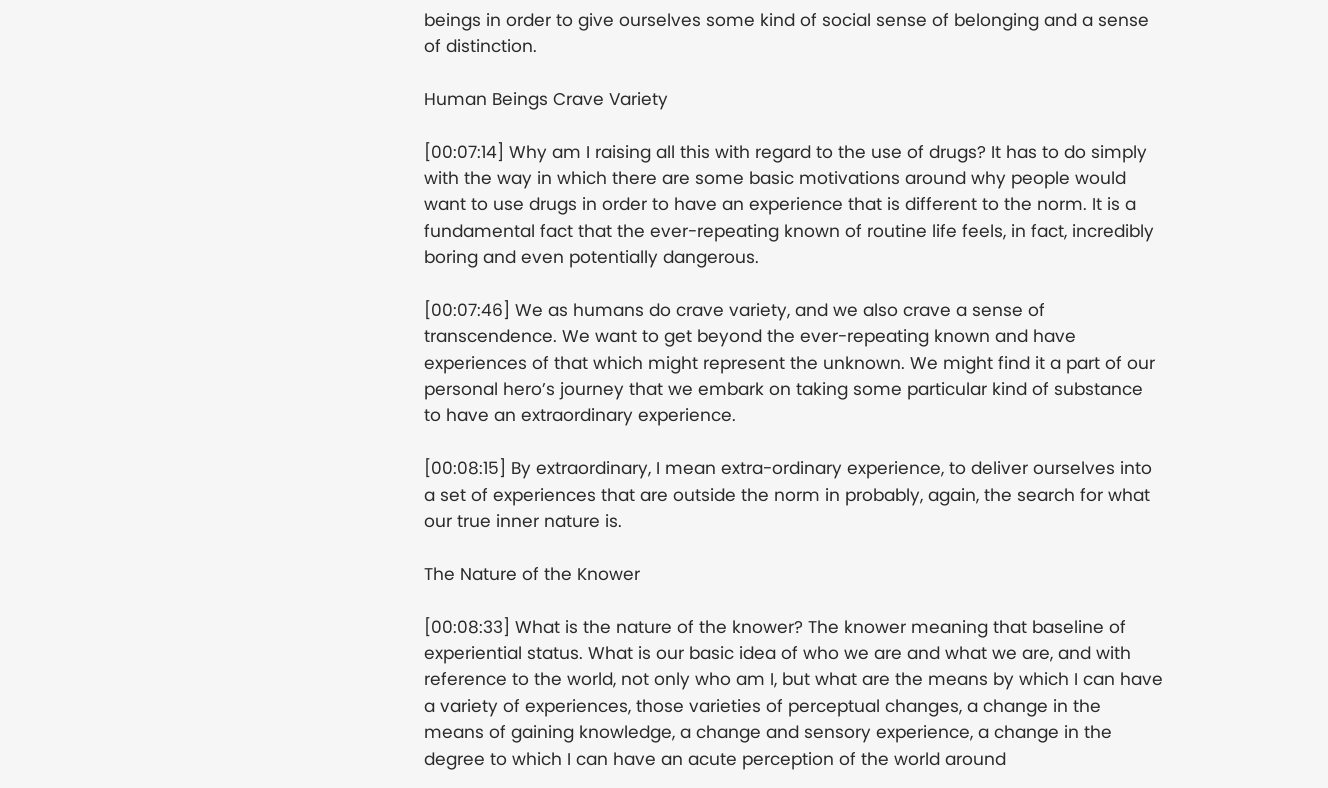beings in order to give ourselves some kind of social sense of belonging and a sense of distinction.

Human Beings Crave Variety

[00:07:14] Why am I raising all this with regard to the use of drugs? It has to do simply with the way in which there are some basic motivations around why people would want to use drugs in order to have an experience that is different to the norm. It is a fundamental fact that the ever-repeating known of routine life feels, in fact, incredibly boring and even potentially dangerous.

[00:07:46] We as humans do crave variety, and we also crave a sense of transcendence. We want to get beyond the ever-repeating known and have experiences of that which might represent the unknown. We might find it a part of our personal hero’s journey that we embark on taking some particular kind of substance to have an extraordinary experience.

[00:08:15] By extraordinary, I mean extra-ordinary experience, to deliver ourselves into a set of experiences that are outside the norm in probably, again, the search for what our true inner nature is.

The Nature of the Knower

[00:08:33] What is the nature of the knower? The knower meaning that baseline of experiential status. What is our basic idea of who we are and what we are, and with reference to the world, not only who am I, but what are the means by which I can have a variety of experiences, those varieties of perceptual changes, a change in the means of gaining knowledge, a change and sensory experience, a change in the degree to which I can have an acute perception of the world around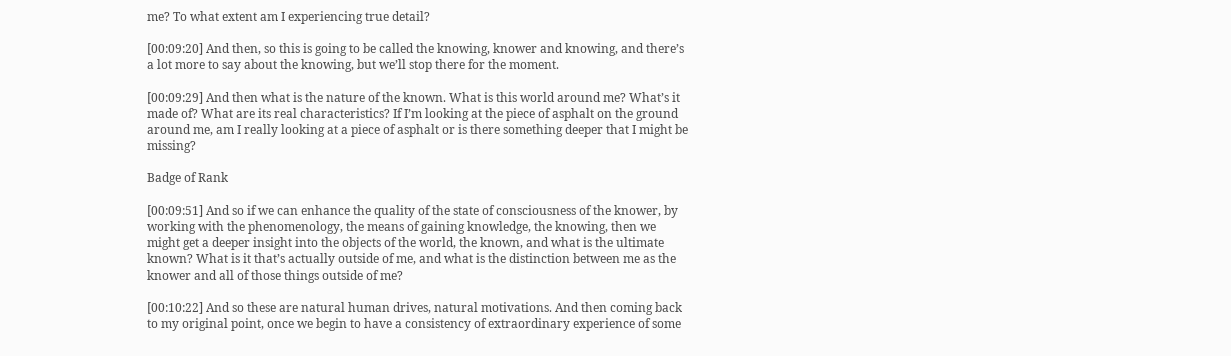me? To what extent am I experiencing true detail?

[00:09:20] And then, so this is going to be called the knowing, knower and knowing, and there’s a lot more to say about the knowing, but we’ll stop there for the moment.

[00:09:29] And then what is the nature of the known. What is this world around me? What’s it made of? What are its real characteristics? If I’m looking at the piece of asphalt on the ground around me, am I really looking at a piece of asphalt or is there something deeper that I might be missing?

Badge of Rank

[00:09:51] And so if we can enhance the quality of the state of consciousness of the knower, by working with the phenomenology, the means of gaining knowledge, the knowing, then we might get a deeper insight into the objects of the world, the known, and what is the ultimate known? What is it that’s actually outside of me, and what is the distinction between me as the knower and all of those things outside of me?

[00:10:22] And so these are natural human drives, natural motivations. And then coming back to my original point, once we begin to have a consistency of extraordinary experience of some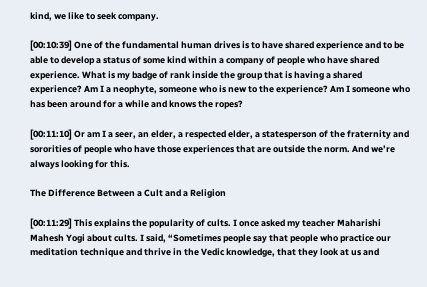kind, we like to seek company.

[00:10:39] One of the fundamental human drives is to have shared experience and to be able to develop a status of some kind within a company of people who have shared experience. What is my badge of rank inside the group that is having a shared experience? Am I a neophyte, someone who is new to the experience? Am I someone who has been around for a while and knows the ropes?

[00:11:10] Or am I a seer, an elder, a respected elder, a statesperson of the fraternity and sororities of people who have those experiences that are outside the norm. And we’re always looking for this.

The Difference Between a Cult and a Religion

[00:11:29] This explains the popularity of cults. I once asked my teacher Maharishi Mahesh Yogi about cults. I said, “Sometimes people say that people who practice our meditation technique and thrive in the Vedic knowledge, that they look at us and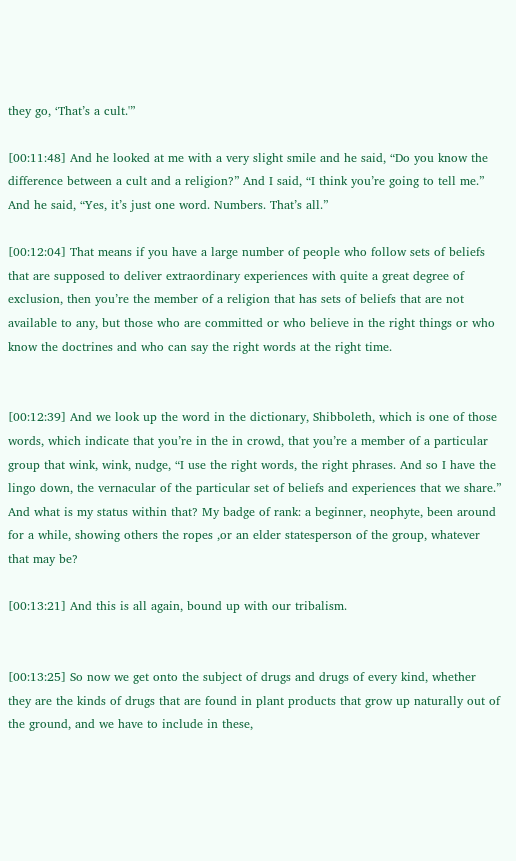they go, ‘That’s a cult.'”

[00:11:48] And he looked at me with a very slight smile and he said, “Do you know the difference between a cult and a religion?” And I said, “I think you’re going to tell me.” And he said, “Yes, it’s just one word. Numbers. That’s all.”

[00:12:04] That means if you have a large number of people who follow sets of beliefs that are supposed to deliver extraordinary experiences with quite a great degree of exclusion, then you’re the member of a religion that has sets of beliefs that are not available to any, but those who are committed or who believe in the right things or who know the doctrines and who can say the right words at the right time.


[00:12:39] And we look up the word in the dictionary, Shibboleth, which is one of those words, which indicate that you’re in the in crowd, that you’re a member of a particular group that wink, wink, nudge, “I use the right words, the right phrases. And so I have the lingo down, the vernacular of the particular set of beliefs and experiences that we share.” And what is my status within that? My badge of rank: a beginner, neophyte, been around for a while, showing others the ropes ,or an elder statesperson of the group, whatever that may be?

[00:13:21] And this is all again, bound up with our tribalism.


[00:13:25] So now we get onto the subject of drugs and drugs of every kind, whether they are the kinds of drugs that are found in plant products that grow up naturally out of the ground, and we have to include in these,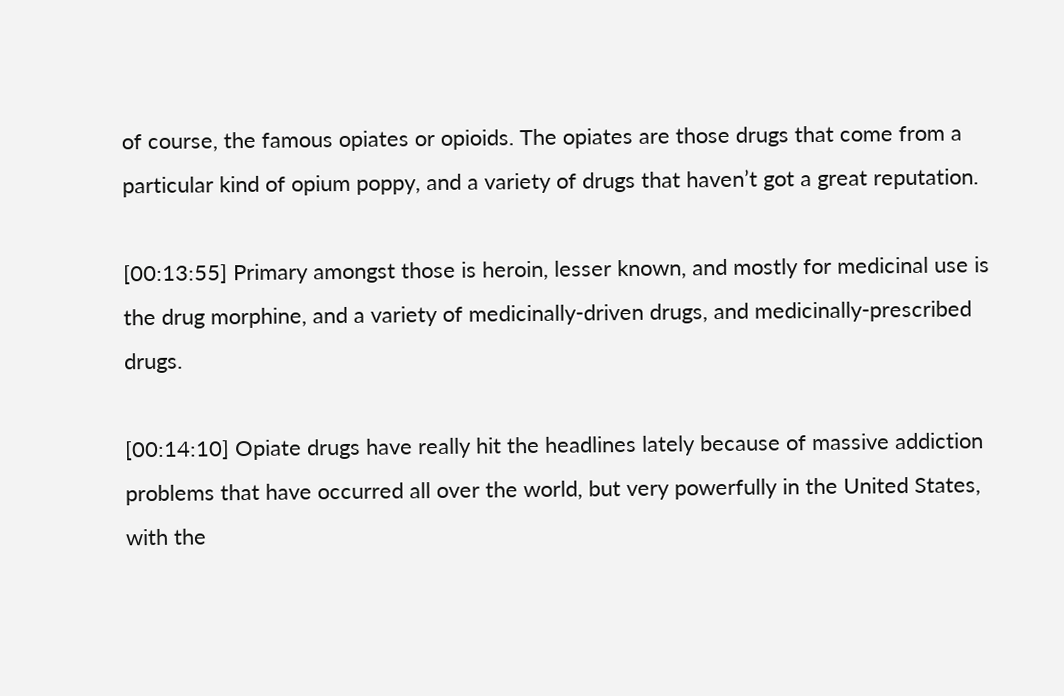of course, the famous opiates or opioids. The opiates are those drugs that come from a particular kind of opium poppy, and a variety of drugs that haven’t got a great reputation.

[00:13:55] Primary amongst those is heroin, lesser known, and mostly for medicinal use is the drug morphine, and a variety of medicinally-driven drugs, and medicinally-prescribed drugs.

[00:14:10] Opiate drugs have really hit the headlines lately because of massive addiction problems that have occurred all over the world, but very powerfully in the United States, with the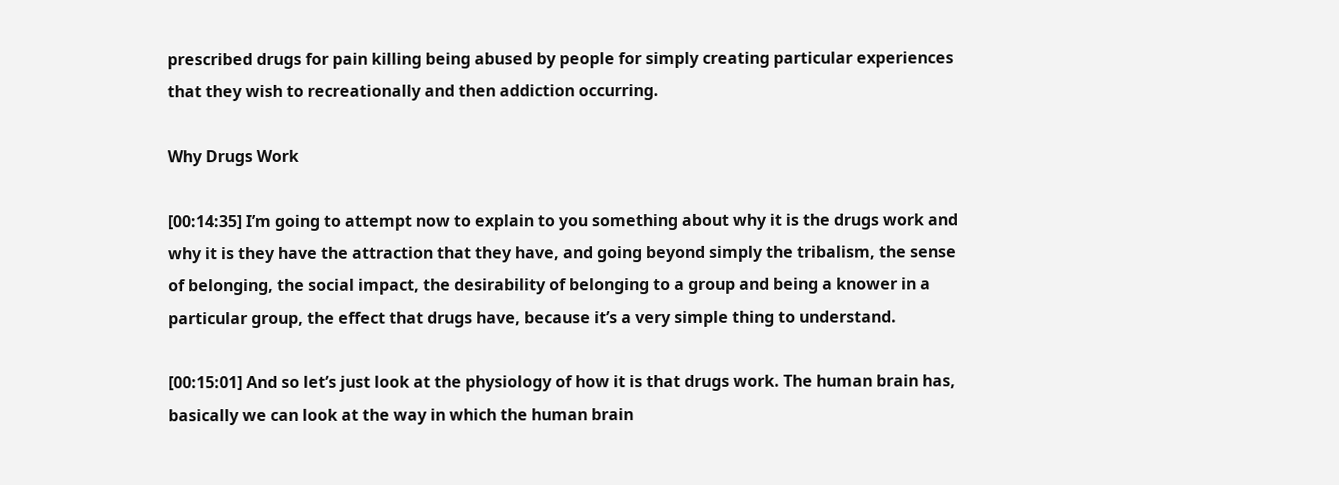prescribed drugs for pain killing being abused by people for simply creating particular experiences that they wish to recreationally and then addiction occurring.

Why Drugs Work

[00:14:35] I’m going to attempt now to explain to you something about why it is the drugs work and why it is they have the attraction that they have, and going beyond simply the tribalism, the sense of belonging, the social impact, the desirability of belonging to a group and being a knower in a particular group, the effect that drugs have, because it’s a very simple thing to understand.

[00:15:01] And so let’s just look at the physiology of how it is that drugs work. The human brain has, basically we can look at the way in which the human brain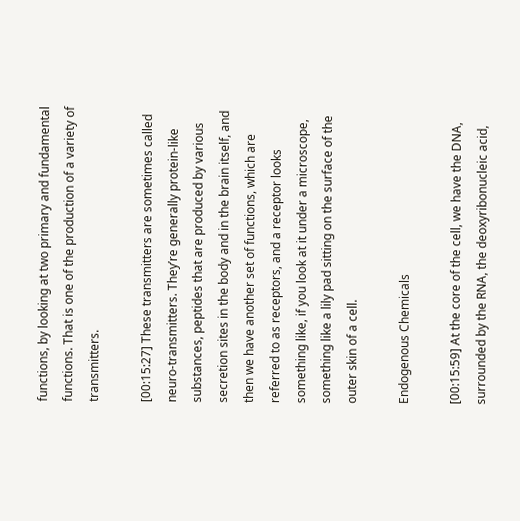functions, by looking at two primary and fundamental functions. That is one of the production of a variety of transmitters.

[00:15:27] These transmitters are sometimes called neuro-transmitters. They’re generally protein-like substances, peptides that are produced by various secretion sites in the body and in the brain itself, and then we have another set of functions, which are referred to as receptors, and a receptor looks something like, if you look at it under a microscope, something like a lily pad sitting on the surface of the outer skin of a cell.

Endogenous Chemicals

[00:15:59] At the core of the cell, we have the DNA, surrounded by the RNA, the deoxyribonucleic acid,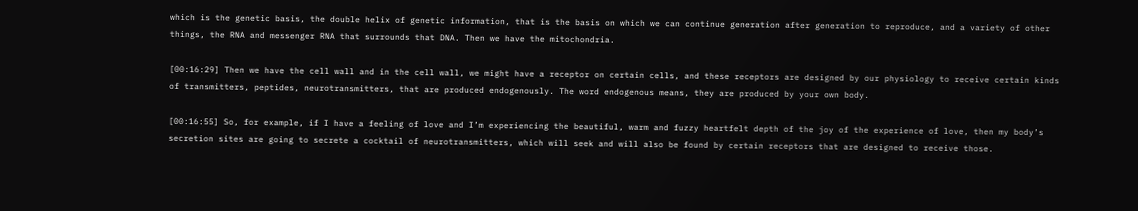which is the genetic basis, the double helix of genetic information, that is the basis on which we can continue generation after generation to reproduce, and a variety of other things, the RNA and messenger RNA that surrounds that DNA. Then we have the mitochondria.

[00:16:29] Then we have the cell wall and in the cell wall, we might have a receptor on certain cells, and these receptors are designed by our physiology to receive certain kinds of transmitters, peptides, neurotransmitters, that are produced endogenously. The word endogenous means, they are produced by your own body.

[00:16:55] So, for example, if I have a feeling of love and I’m experiencing the beautiful, warm and fuzzy heartfelt depth of the joy of the experience of love, then my body’s secretion sites are going to secrete a cocktail of neurotransmitters, which will seek and will also be found by certain receptors that are designed to receive those.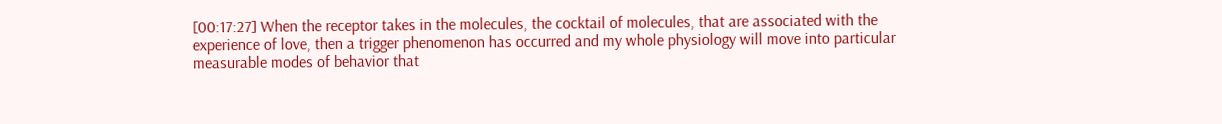[00:17:27] When the receptor takes in the molecules, the cocktail of molecules, that are associated with the experience of love, then a trigger phenomenon has occurred and my whole physiology will move into particular measurable modes of behavior that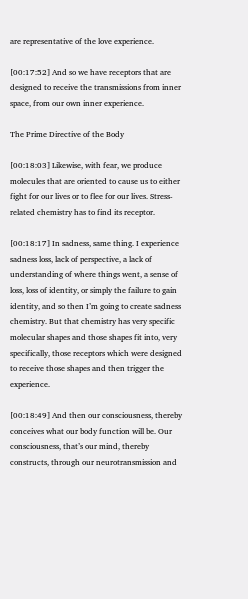are representative of the love experience.

[00:17:52] And so we have receptors that are designed to receive the transmissions from inner space, from our own inner experience.

The Prime Directive of the Body

[00:18:03] Likewise, with fear, we produce molecules that are oriented to cause us to either fight for our lives or to flee for our lives. Stress-related chemistry has to find its receptor.

[00:18:17] In sadness, same thing. I experience sadness loss, lack of perspective, a lack of understanding of where things went, a sense of loss, loss of identity, or simply the failure to gain identity, and so then I’m going to create sadness chemistry. But that chemistry has very specific molecular shapes and those shapes fit into, very specifically, those receptors which were designed to receive those shapes and then trigger the experience.

[00:18:49] And then our consciousness, thereby conceives what our body function will be. Our consciousness, that’s our mind, thereby constructs, through our neurotransmission and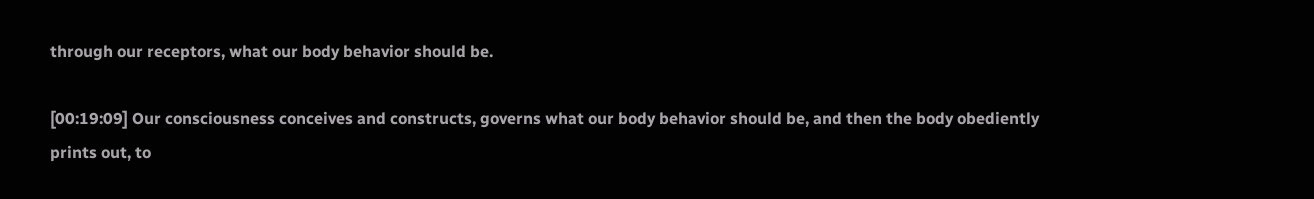through our receptors, what our body behavior should be.

[00:19:09] Our consciousness conceives and constructs, governs what our body behavior should be, and then the body obediently prints out, to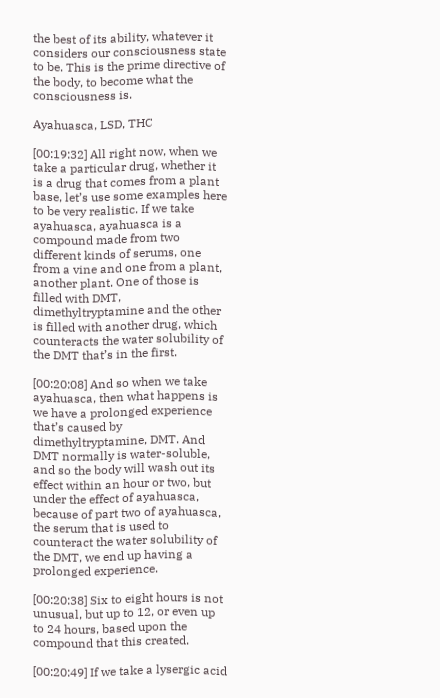the best of its ability, whatever it considers our consciousness state to be. This is the prime directive of the body, to become what the consciousness is.

Ayahuasca, LSD, THC

[00:19:32] All right now, when we take a particular drug, whether it is a drug that comes from a plant base, let’s use some examples here to be very realistic. If we take ayahuasca, ayahuasca is a compound made from two different kinds of serums, one from a vine and one from a plant, another plant. One of those is filled with DMT, dimethyltryptamine and the other is filled with another drug, which counteracts the water solubility of the DMT that’s in the first.

[00:20:08] And so when we take ayahuasca, then what happens is we have a prolonged experience that’s caused by dimethyltryptamine, DMT. And DMT normally is water-soluble, and so the body will wash out its effect within an hour or two, but under the effect of ayahuasca, because of part two of ayahuasca, the serum that is used to counteract the water solubility of the DMT, we end up having a prolonged experience.

[00:20:38] Six to eight hours is not unusual, but up to 12, or even up to 24 hours, based upon the compound that this created.

[00:20:49] If we take a lysergic acid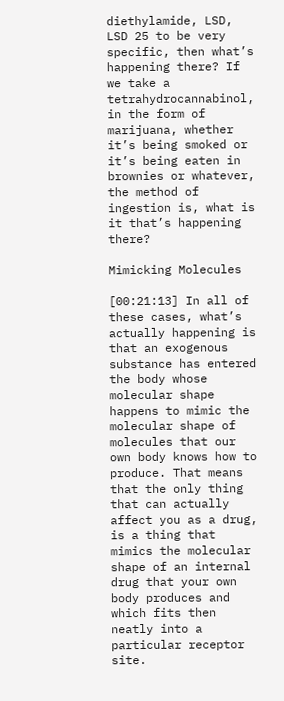diethylamide, LSD, LSD 25 to be very specific, then what’s happening there? If we take a tetrahydrocannabinol, in the form of marijuana, whether it’s being smoked or it’s being eaten in brownies or whatever, the method of ingestion is, what is it that’s happening there?

Mimicking Molecules

[00:21:13] In all of these cases, what’s actually happening is that an exogenous substance has entered the body whose molecular shape happens to mimic the molecular shape of molecules that our own body knows how to produce. That means that the only thing that can actually affect you as a drug, is a thing that mimics the molecular shape of an internal drug that your own body produces and which fits then neatly into a particular receptor site.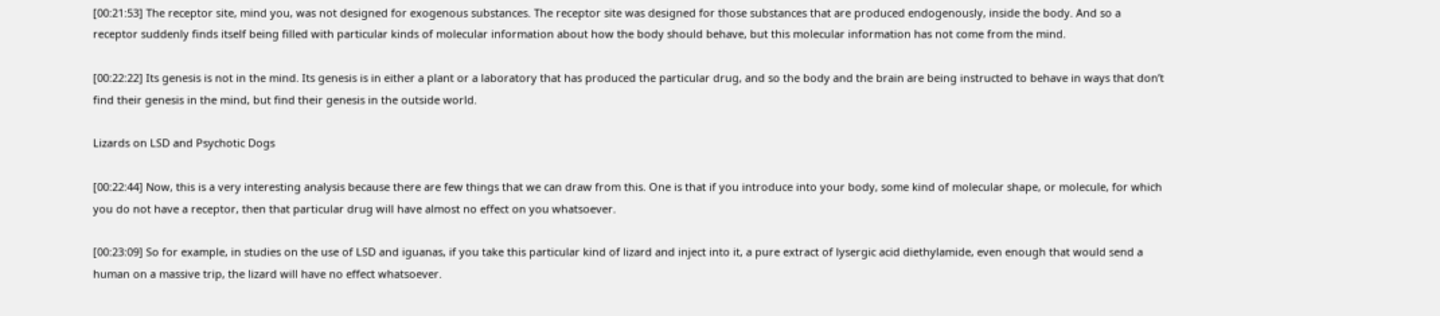[00:21:53] The receptor site, mind you, was not designed for exogenous substances. The receptor site was designed for those substances that are produced endogenously, inside the body. And so a receptor suddenly finds itself being filled with particular kinds of molecular information about how the body should behave, but this molecular information has not come from the mind.

[00:22:22] Its genesis is not in the mind. Its genesis is in either a plant or a laboratory that has produced the particular drug, and so the body and the brain are being instructed to behave in ways that don’t find their genesis in the mind, but find their genesis in the outside world.

Lizards on LSD and Psychotic Dogs

[00:22:44] Now, this is a very interesting analysis because there are few things that we can draw from this. One is that if you introduce into your body, some kind of molecular shape, or molecule, for which you do not have a receptor, then that particular drug will have almost no effect on you whatsoever.

[00:23:09] So for example, in studies on the use of LSD and iguanas, if you take this particular kind of lizard and inject into it, a pure extract of lysergic acid diethylamide, even enough that would send a human on a massive trip, the lizard will have no effect whatsoever.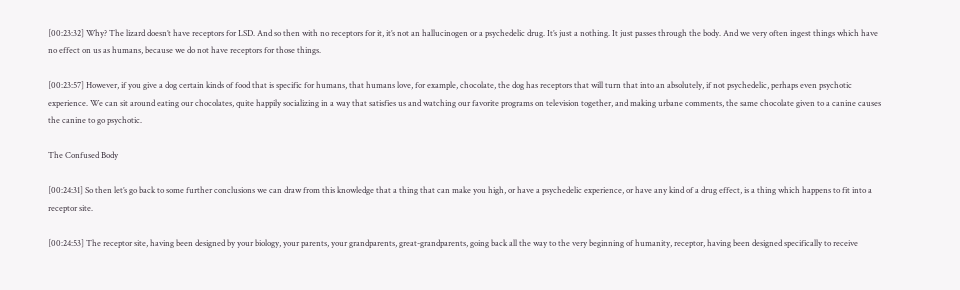[00:23:32] Why? The lizard doesn’t have receptors for LSD. And so then with no receptors for it, it’s not an hallucinogen or a psychedelic drug. It’s just a nothing. It just passes through the body. And we very often ingest things which have no effect on us as humans, because we do not have receptors for those things.

[00:23:57] However, if you give a dog certain kinds of food that is specific for humans, that humans love, for example, chocolate, the dog has receptors that will turn that into an absolutely, if not psychedelic, perhaps even psychotic experience. We can sit around eating our chocolates, quite happily socializing in a way that satisfies us and watching our favorite programs on television together, and making urbane comments, the same chocolate given to a canine causes the canine to go psychotic.

The Confused Body

[00:24:31] So then let’s go back to some further conclusions we can draw from this knowledge that a thing that can make you high, or have a psychedelic experience, or have any kind of a drug effect, is a thing which happens to fit into a receptor site.

[00:24:53] The receptor site, having been designed by your biology, your parents, your grandparents, great-grandparents, going back all the way to the very beginning of humanity, receptor, having been designed specifically to receive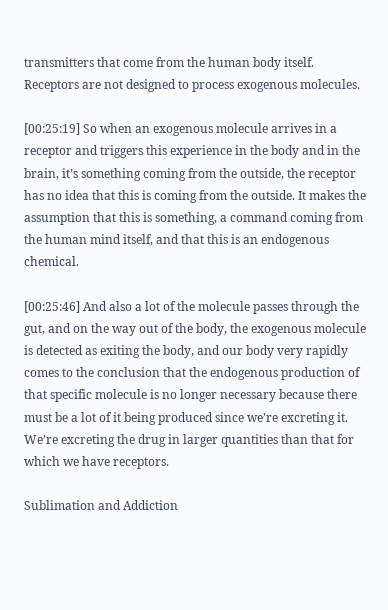transmitters that come from the human body itself. Receptors are not designed to process exogenous molecules.

[00:25:19] So when an exogenous molecule arrives in a receptor and triggers this experience in the body and in the brain, it’s something coming from the outside, the receptor has no idea that this is coming from the outside. It makes the assumption that this is something, a command coming from the human mind itself, and that this is an endogenous chemical.

[00:25:46] And also a lot of the molecule passes through the gut, and on the way out of the body, the exogenous molecule is detected as exiting the body, and our body very rapidly comes to the conclusion that the endogenous production of that specific molecule is no longer necessary because there must be a lot of it being produced since we’re excreting it. We’re excreting the drug in larger quantities than that for which we have receptors.

Sublimation and Addiction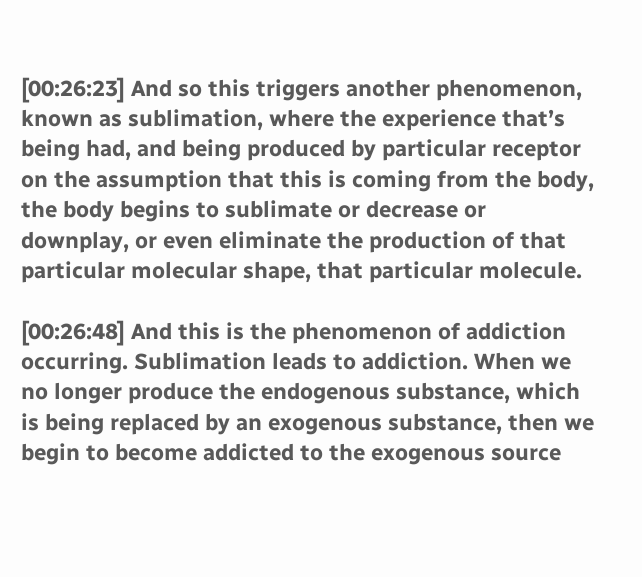[00:26:23] And so this triggers another phenomenon, known as sublimation, where the experience that’s being had, and being produced by particular receptor on the assumption that this is coming from the body, the body begins to sublimate or decrease or downplay, or even eliminate the production of that particular molecular shape, that particular molecule.

[00:26:48] And this is the phenomenon of addiction occurring. Sublimation leads to addiction. When we no longer produce the endogenous substance, which is being replaced by an exogenous substance, then we begin to become addicted to the exogenous source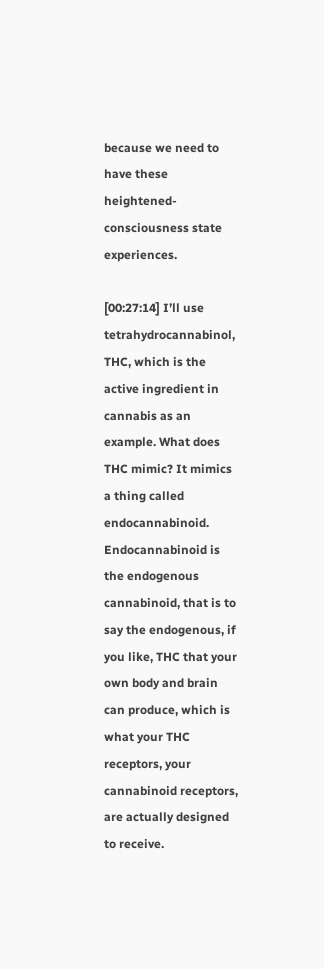because we need to have these heightened-consciousness state experiences.

[00:27:14] I’ll use tetrahydrocannabinol, THC, which is the active ingredient in cannabis as an example. What does THC mimic? It mimics a thing called endocannabinoid. Endocannabinoid is the endogenous cannabinoid, that is to say the endogenous, if you like, THC that your own body and brain can produce, which is what your THC receptors, your cannabinoid receptors, are actually designed to receive.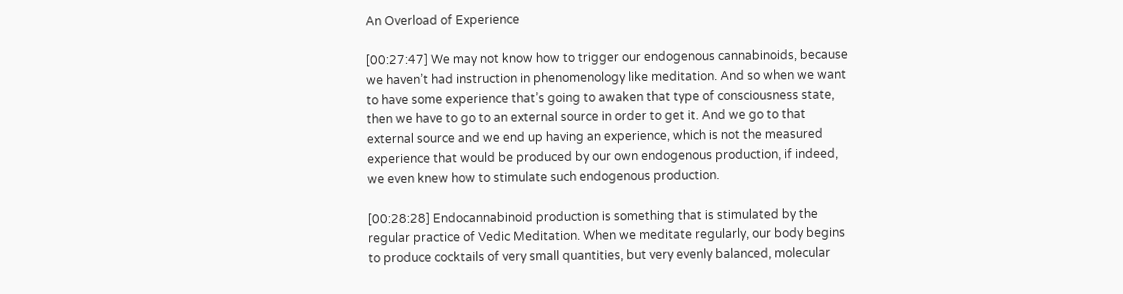An Overload of Experience

[00:27:47] We may not know how to trigger our endogenous cannabinoids, because we haven’t had instruction in phenomenology like meditation. And so when we want to have some experience that’s going to awaken that type of consciousness state, then we have to go to an external source in order to get it. And we go to that external source and we end up having an experience, which is not the measured experience that would be produced by our own endogenous production, if indeed, we even knew how to stimulate such endogenous production.

[00:28:28] Endocannabinoid production is something that is stimulated by the regular practice of Vedic Meditation. When we meditate regularly, our body begins to produce cocktails of very small quantities, but very evenly balanced, molecular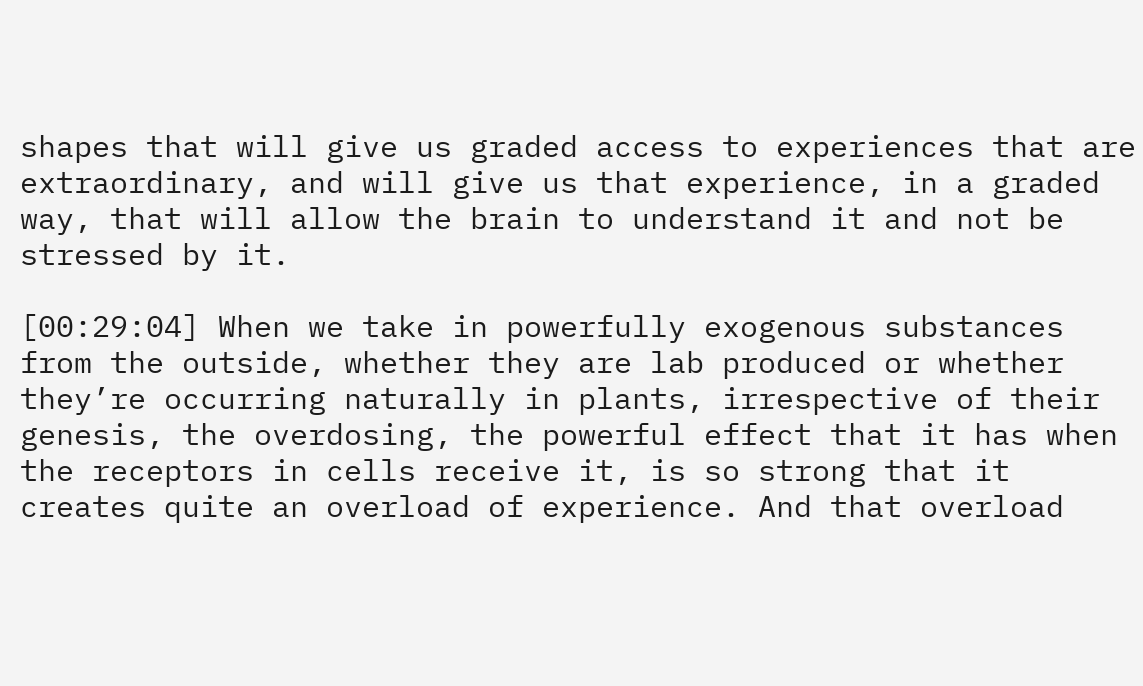shapes that will give us graded access to experiences that are extraordinary, and will give us that experience, in a graded way, that will allow the brain to understand it and not be stressed by it.

[00:29:04] When we take in powerfully exogenous substances from the outside, whether they are lab produced or whether they’re occurring naturally in plants, irrespective of their genesis, the overdosing, the powerful effect that it has when the receptors in cells receive it, is so strong that it creates quite an overload of experience. And that overload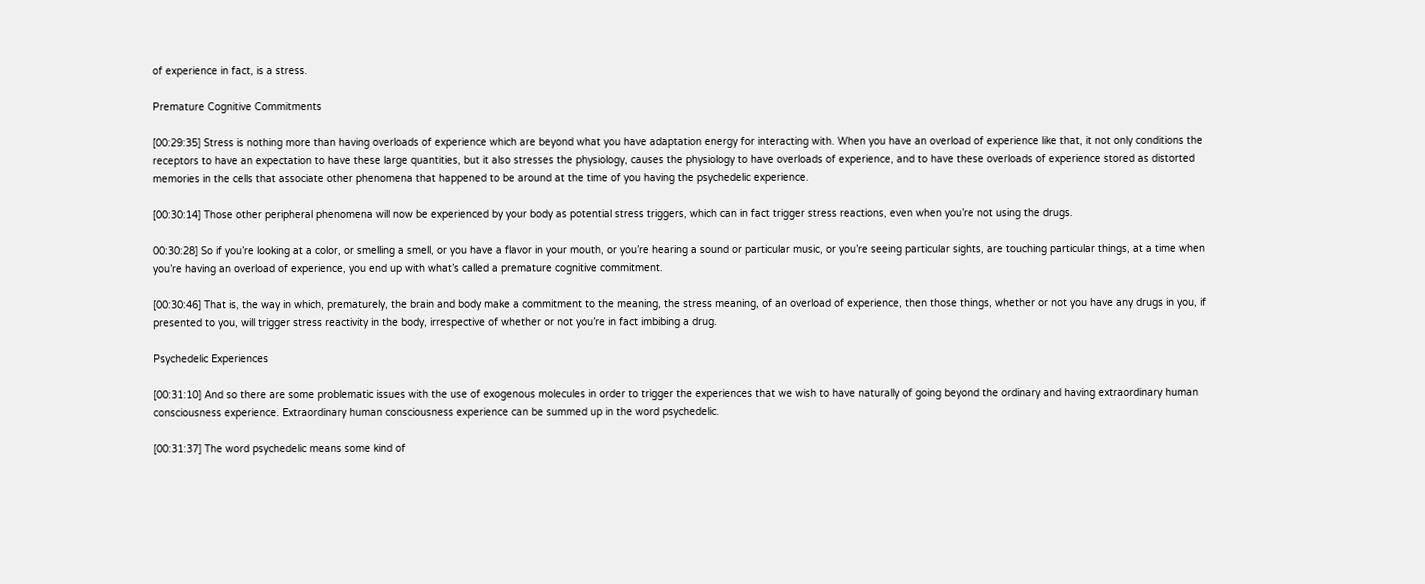of experience in fact, is a stress.

Premature Cognitive Commitments

[00:29:35] Stress is nothing more than having overloads of experience which are beyond what you have adaptation energy for interacting with. When you have an overload of experience like that, it not only conditions the receptors to have an expectation to have these large quantities, but it also stresses the physiology, causes the physiology to have overloads of experience, and to have these overloads of experience stored as distorted memories in the cells that associate other phenomena that happened to be around at the time of you having the psychedelic experience.

[00:30:14] Those other peripheral phenomena will now be experienced by your body as potential stress triggers, which can in fact trigger stress reactions, even when you’re not using the drugs.

00:30:28] So if you’re looking at a color, or smelling a smell, or you have a flavor in your mouth, or you’re hearing a sound or particular music, or you’re seeing particular sights, are touching particular things, at a time when you’re having an overload of experience, you end up with what’s called a premature cognitive commitment.

[00:30:46] That is, the way in which, prematurely, the brain and body make a commitment to the meaning, the stress meaning, of an overload of experience, then those things, whether or not you have any drugs in you, if presented to you, will trigger stress reactivity in the body, irrespective of whether or not you’re in fact imbibing a drug.

Psychedelic Experiences

[00:31:10] And so there are some problematic issues with the use of exogenous molecules in order to trigger the experiences that we wish to have naturally of going beyond the ordinary and having extraordinary human consciousness experience. Extraordinary human consciousness experience can be summed up in the word psychedelic.

[00:31:37] The word psychedelic means some kind of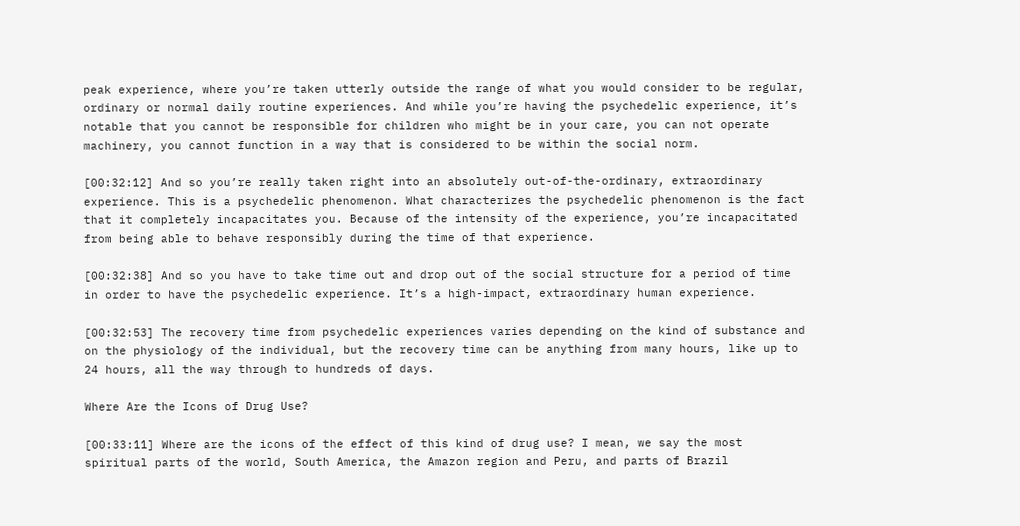peak experience, where you’re taken utterly outside the range of what you would consider to be regular, ordinary or normal daily routine experiences. And while you’re having the psychedelic experience, it’s notable that you cannot be responsible for children who might be in your care, you can not operate machinery, you cannot function in a way that is considered to be within the social norm.

[00:32:12] And so you’re really taken right into an absolutely out-of-the-ordinary, extraordinary experience. This is a psychedelic phenomenon. What characterizes the psychedelic phenomenon is the fact that it completely incapacitates you. Because of the intensity of the experience, you’re incapacitated from being able to behave responsibly during the time of that experience.

[00:32:38] And so you have to take time out and drop out of the social structure for a period of time in order to have the psychedelic experience. It’s a high-impact, extraordinary human experience.

[00:32:53] The recovery time from psychedelic experiences varies depending on the kind of substance and on the physiology of the individual, but the recovery time can be anything from many hours, like up to 24 hours, all the way through to hundreds of days.

Where Are the Icons of Drug Use?

[00:33:11] Where are the icons of the effect of this kind of drug use? I mean, we say the most spiritual parts of the world, South America, the Amazon region and Peru, and parts of Brazil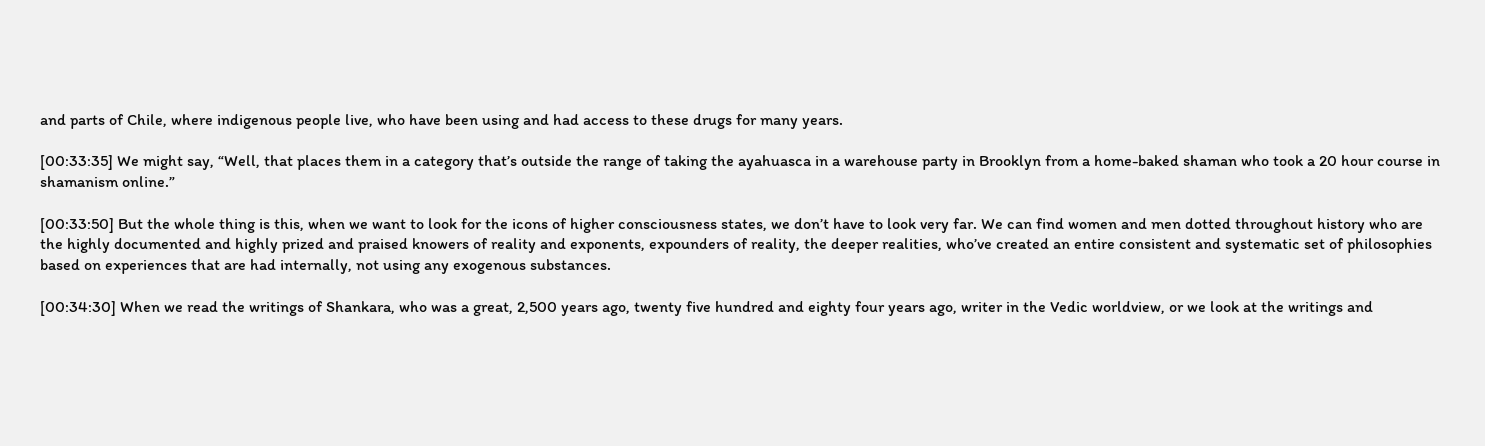and parts of Chile, where indigenous people live, who have been using and had access to these drugs for many years.

[00:33:35] We might say, “Well, that places them in a category that’s outside the range of taking the ayahuasca in a warehouse party in Brooklyn from a home-baked shaman who took a 20 hour course in shamanism online.”

[00:33:50] But the whole thing is this, when we want to look for the icons of higher consciousness states, we don’t have to look very far. We can find women and men dotted throughout history who are the highly documented and highly prized and praised knowers of reality and exponents, expounders of reality, the deeper realities, who’ve created an entire consistent and systematic set of philosophies based on experiences that are had internally, not using any exogenous substances.

[00:34:30] When we read the writings of Shankara, who was a great, 2,500 years ago, twenty five hundred and eighty four years ago, writer in the Vedic worldview, or we look at the writings and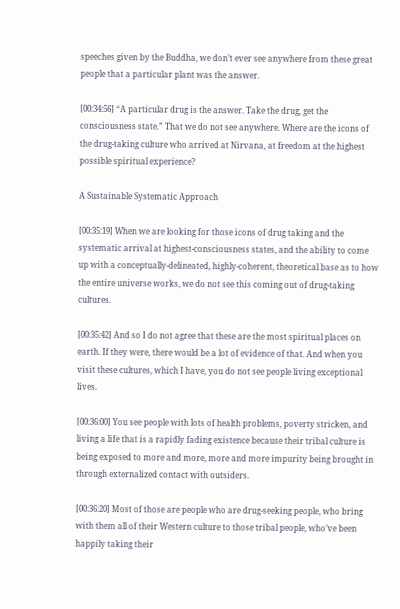speeches given by the Buddha, we don’t ever see anywhere from these great people that a particular plant was the answer.

[00:34:56] “A particular drug is the answer. Take the drug, get the consciousness state.” That we do not see anywhere. Where are the icons of the drug-taking culture who arrived at Nirvana, at freedom at the highest possible spiritual experience?

A Sustainable Systematic Approach

[00:35:19] When we are looking for those icons of drug taking and the systematic arrival at highest-consciousness states, and the ability to come up with a conceptually-delineated, highly-coherent, theoretical base as to how the entire universe works, we do not see this coming out of drug-taking cultures.

[00:35:42] And so I do not agree that these are the most spiritual places on earth. If they were, there would be a lot of evidence of that. And when you visit these cultures, which I have, you do not see people living exceptional lives.

[00:36:00] You see people with lots of health problems, poverty stricken, and living a life that is a rapidly fading existence because their tribal culture is being exposed to more and more, more and more impurity being brought in through externalized contact with outsiders.

[00:36:20] Most of those are people who are drug-seeking people, who bring with them all of their Western culture to those tribal people, who’ve been happily taking their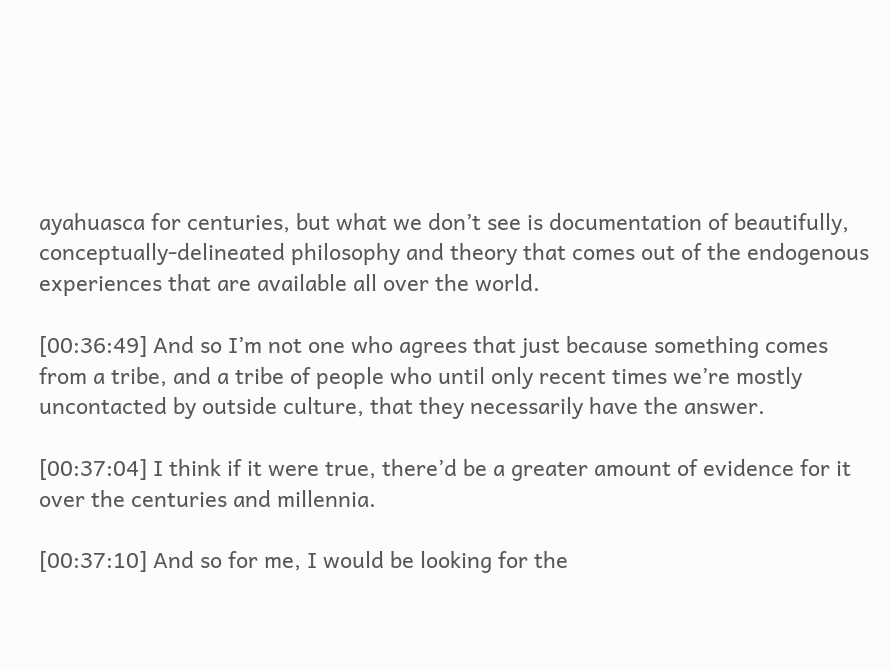ayahuasca for centuries, but what we don’t see is documentation of beautifully, conceptually-delineated philosophy and theory that comes out of the endogenous experiences that are available all over the world.

[00:36:49] And so I’m not one who agrees that just because something comes from a tribe, and a tribe of people who until only recent times we’re mostly uncontacted by outside culture, that they necessarily have the answer.

[00:37:04] I think if it were true, there’d be a greater amount of evidence for it over the centuries and millennia.

[00:37:10] And so for me, I would be looking for the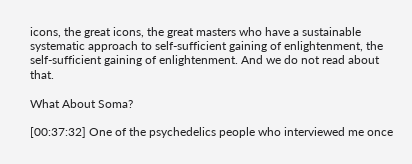icons, the great icons, the great masters who have a sustainable systematic approach to self-sufficient gaining of enlightenment, the self-sufficient gaining of enlightenment. And we do not read about that.

What About Soma?

[00:37:32] One of the psychedelics people who interviewed me once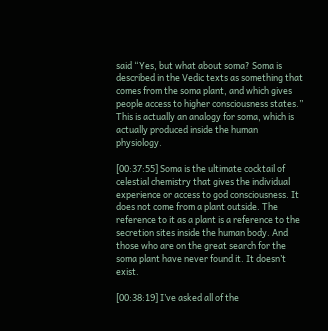said “Yes, but what about soma? Soma is described in the Vedic texts as something that comes from the soma plant, and which gives people access to higher consciousness states.” This is actually an analogy for soma, which is actually produced inside the human physiology.

[00:37:55] Soma is the ultimate cocktail of celestial chemistry that gives the individual experience or access to god consciousness. It does not come from a plant outside. The reference to it as a plant is a reference to the secretion sites inside the human body. And those who are on the great search for the soma plant have never found it. It doesn’t exist.

[00:38:19] I’ve asked all of the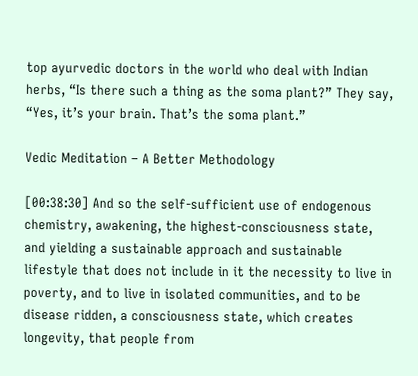top ayurvedic doctors in the world who deal with Indian herbs, “Is there such a thing as the soma plant?” They say, “Yes, it’s your brain. That’s the soma plant.”

Vedic Meditation – A Better Methodology

[00:38:30] And so the self-sufficient use of endogenous chemistry, awakening, the highest-consciousness state, and yielding a sustainable approach and sustainable lifestyle that does not include in it the necessity to live in poverty, and to live in isolated communities, and to be disease ridden, a consciousness state, which creates longevity, that people from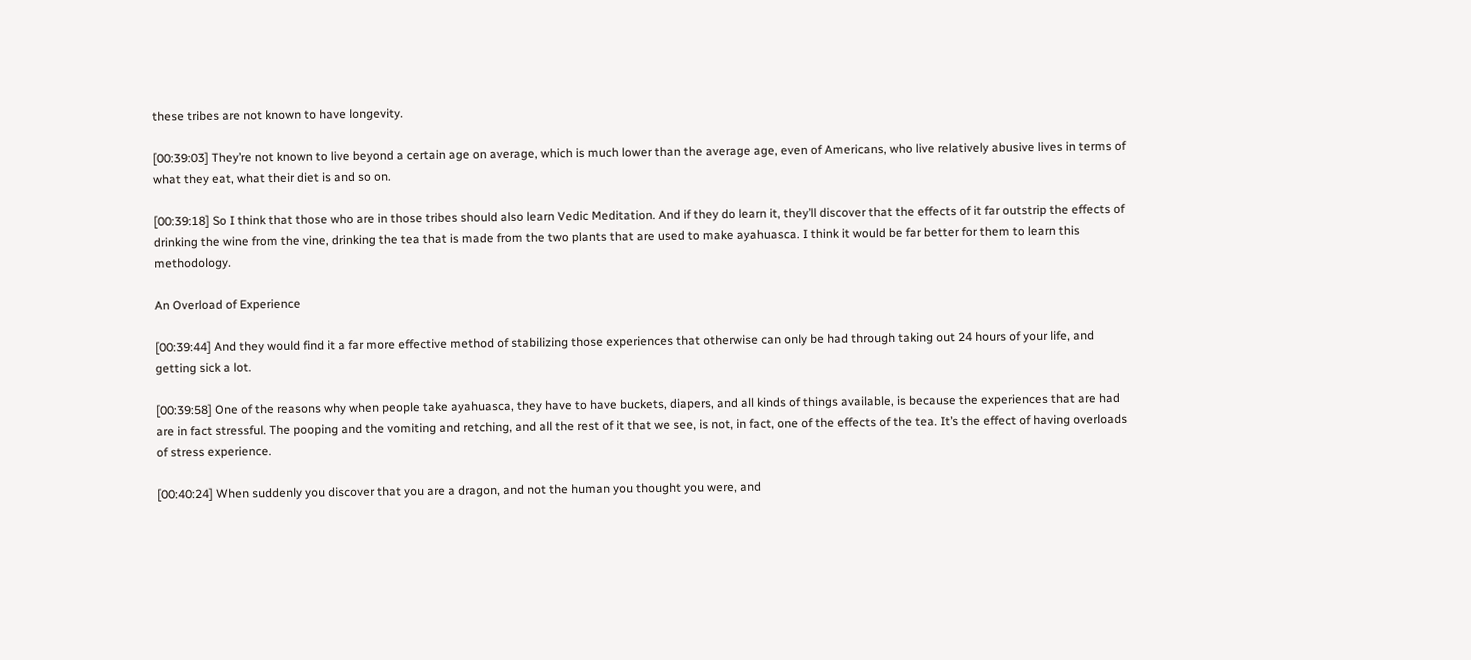these tribes are not known to have longevity.

[00:39:03] They’re not known to live beyond a certain age on average, which is much lower than the average age, even of Americans, who live relatively abusive lives in terms of what they eat, what their diet is and so on.

[00:39:18] So I think that those who are in those tribes should also learn Vedic Meditation. And if they do learn it, they’ll discover that the effects of it far outstrip the effects of drinking the wine from the vine, drinking the tea that is made from the two plants that are used to make ayahuasca. I think it would be far better for them to learn this methodology.

An Overload of Experience

[00:39:44] And they would find it a far more effective method of stabilizing those experiences that otherwise can only be had through taking out 24 hours of your life, and getting sick a lot.

[00:39:58] One of the reasons why when people take ayahuasca, they have to have buckets, diapers, and all kinds of things available, is because the experiences that are had are in fact stressful. The pooping and the vomiting and retching, and all the rest of it that we see, is not, in fact, one of the effects of the tea. It’s the effect of having overloads of stress experience.

[00:40:24] When suddenly you discover that you are a dragon, and not the human you thought you were, and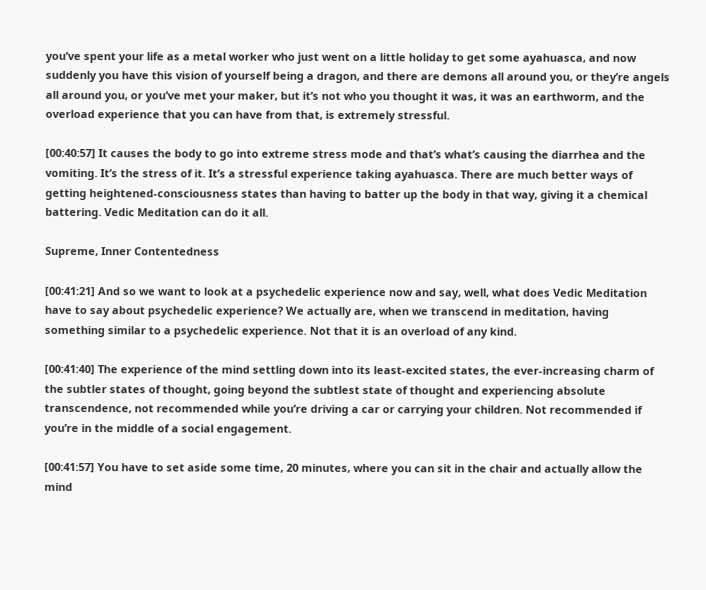you’ve spent your life as a metal worker who just went on a little holiday to get some ayahuasca, and now suddenly you have this vision of yourself being a dragon, and there are demons all around you, or they’re angels all around you, or you’ve met your maker, but it’s not who you thought it was, it was an earthworm, and the overload experience that you can have from that, is extremely stressful.

[00:40:57] It causes the body to go into extreme stress mode and that’s what’s causing the diarrhea and the vomiting. It’s the stress of it. It’s a stressful experience taking ayahuasca. There are much better ways of getting heightened-consciousness states than having to batter up the body in that way, giving it a chemical battering. Vedic Meditation can do it all.

Supreme, Inner Contentedness

[00:41:21] And so we want to look at a psychedelic experience now and say, well, what does Vedic Meditation have to say about psychedelic experience? We actually are, when we transcend in meditation, having something similar to a psychedelic experience. Not that it is an overload of any kind.

[00:41:40] The experience of the mind settling down into its least-excited states, the ever-increasing charm of the subtler states of thought, going beyond the subtlest state of thought and experiencing absolute transcendence, not recommended while you’re driving a car or carrying your children. Not recommended if you’re in the middle of a social engagement.

[00:41:57] You have to set aside some time, 20 minutes, where you can sit in the chair and actually allow the mind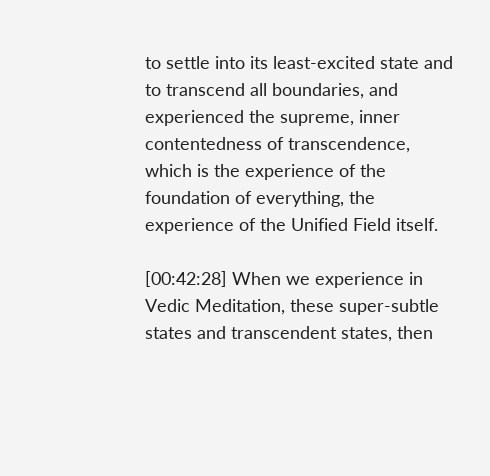to settle into its least-excited state and to transcend all boundaries, and experienced the supreme, inner contentedness of transcendence, which is the experience of the foundation of everything, the experience of the Unified Field itself.

[00:42:28] When we experience in Vedic Meditation, these super-subtle states and transcendent states, then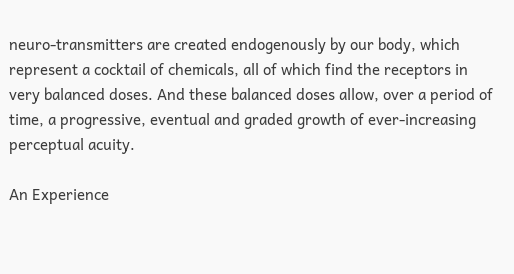neuro-transmitters are created endogenously by our body, which represent a cocktail of chemicals, all of which find the receptors in very balanced doses. And these balanced doses allow, over a period of time, a progressive, eventual and graded growth of ever-increasing perceptual acuity.

An Experience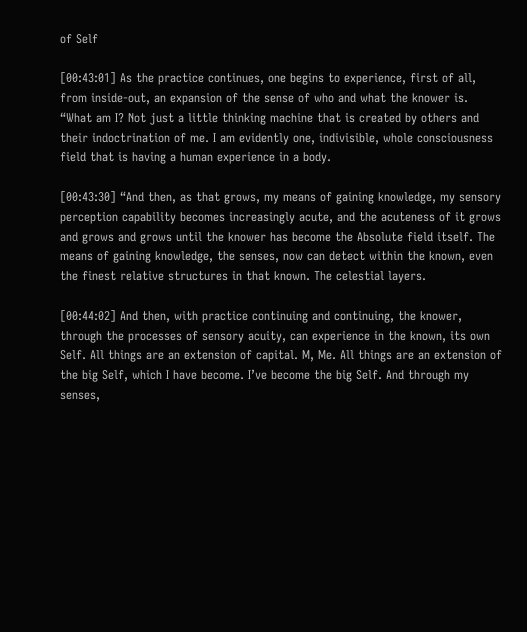of Self

[00:43:01] As the practice continues, one begins to experience, first of all, from inside-out, an expansion of the sense of who and what the knower is. “What am I? Not just a little thinking machine that is created by others and their indoctrination of me. I am evidently one, indivisible, whole consciousness field that is having a human experience in a body.

[00:43:30] “And then, as that grows, my means of gaining knowledge, my sensory perception capability becomes increasingly acute, and the acuteness of it grows and grows and grows until the knower has become the Absolute field itself. The means of gaining knowledge, the senses, now can detect within the known, even the finest relative structures in that known. The celestial layers.

[00:44:02] And then, with practice continuing and continuing, the knower, through the processes of sensory acuity, can experience in the known, its own Self. All things are an extension of capital. M, Me. All things are an extension of the big Self, which I have become. I’ve become the big Self. And through my senses,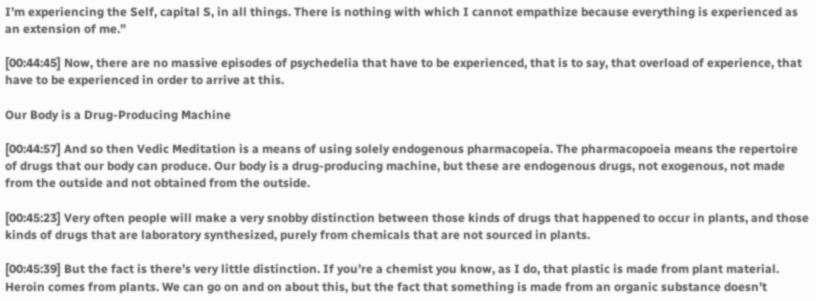I’m experiencing the Self, capital S, in all things. There is nothing with which I cannot empathize because everything is experienced as an extension of me.”

[00:44:45] Now, there are no massive episodes of psychedelia that have to be experienced, that is to say, that overload of experience, that have to be experienced in order to arrive at this.

Our Body is a Drug-Producing Machine

[00:44:57] And so then Vedic Meditation is a means of using solely endogenous pharmacopeia. The pharmacopoeia means the repertoire of drugs that our body can produce. Our body is a drug-producing machine, but these are endogenous drugs, not exogenous, not made from the outside and not obtained from the outside.

[00:45:23] Very often people will make a very snobby distinction between those kinds of drugs that happened to occur in plants, and those kinds of drugs that are laboratory synthesized, purely from chemicals that are not sourced in plants.

[00:45:39] But the fact is there’s very little distinction. If you’re a chemist you know, as I do, that plastic is made from plant material. Heroin comes from plants. We can go on and on about this, but the fact that something is made from an organic substance doesn’t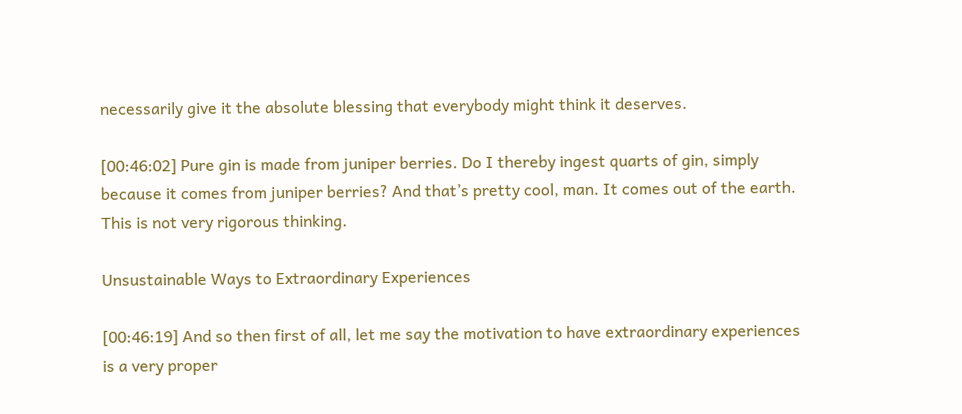necessarily give it the absolute blessing that everybody might think it deserves.

[00:46:02] Pure gin is made from juniper berries. Do I thereby ingest quarts of gin, simply because it comes from juniper berries? And that’s pretty cool, man. It comes out of the earth. This is not very rigorous thinking.

Unsustainable Ways to Extraordinary Experiences

[00:46:19] And so then first of all, let me say the motivation to have extraordinary experiences is a very proper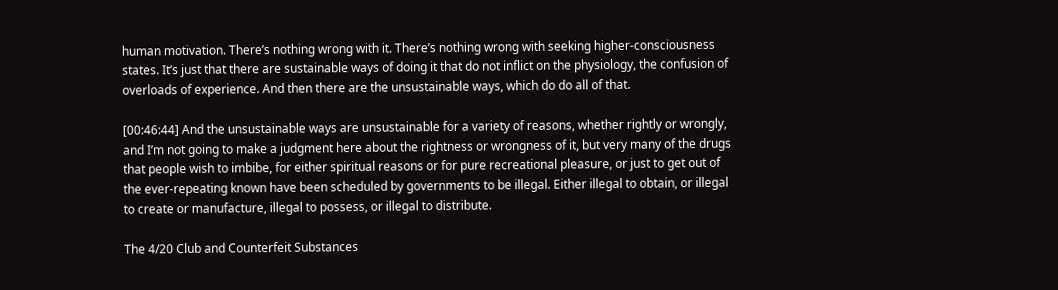human motivation. There’s nothing wrong with it. There’s nothing wrong with seeking higher-consciousness states. It’s just that there are sustainable ways of doing it that do not inflict on the physiology, the confusion of overloads of experience. And then there are the unsustainable ways, which do do all of that.

[00:46:44] And the unsustainable ways are unsustainable for a variety of reasons, whether rightly or wrongly, and I’m not going to make a judgment here about the rightness or wrongness of it, but very many of the drugs that people wish to imbibe, for either spiritual reasons or for pure recreational pleasure, or just to get out of the ever-repeating known have been scheduled by governments to be illegal. Either illegal to obtain, or illegal to create or manufacture, illegal to possess, or illegal to distribute.

The 4/20 Club and Counterfeit Substances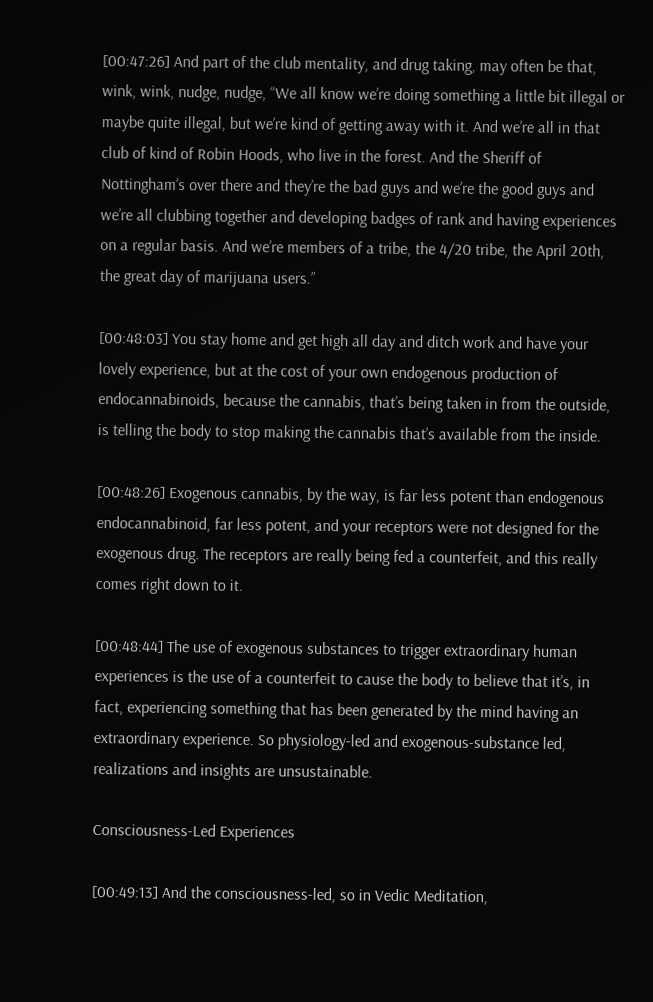[00:47:26] And part of the club mentality, and drug taking, may often be that, wink, wink, nudge, nudge, “We all know we’re doing something a little bit illegal or maybe quite illegal, but we’re kind of getting away with it. And we’re all in that club of kind of Robin Hoods, who live in the forest. And the Sheriff of Nottingham’s over there and they’re the bad guys and we’re the good guys and we’re all clubbing together and developing badges of rank and having experiences on a regular basis. And we’re members of a tribe, the 4/20 tribe, the April 20th, the great day of marijuana users.”

[00:48:03] You stay home and get high all day and ditch work and have your lovely experience, but at the cost of your own endogenous production of endocannabinoids, because the cannabis, that’s being taken in from the outside, is telling the body to stop making the cannabis that’s available from the inside.

[00:48:26] Exogenous cannabis, by the way, is far less potent than endogenous endocannabinoid, far less potent, and your receptors were not designed for the exogenous drug. The receptors are really being fed a counterfeit, and this really comes right down to it.

[00:48:44] The use of exogenous substances to trigger extraordinary human experiences is the use of a counterfeit to cause the body to believe that it’s, in fact, experiencing something that has been generated by the mind having an extraordinary experience. So physiology-led and exogenous-substance led, realizations and insights are unsustainable.

Consciousness-Led Experiences

[00:49:13] And the consciousness-led, so in Vedic Meditation,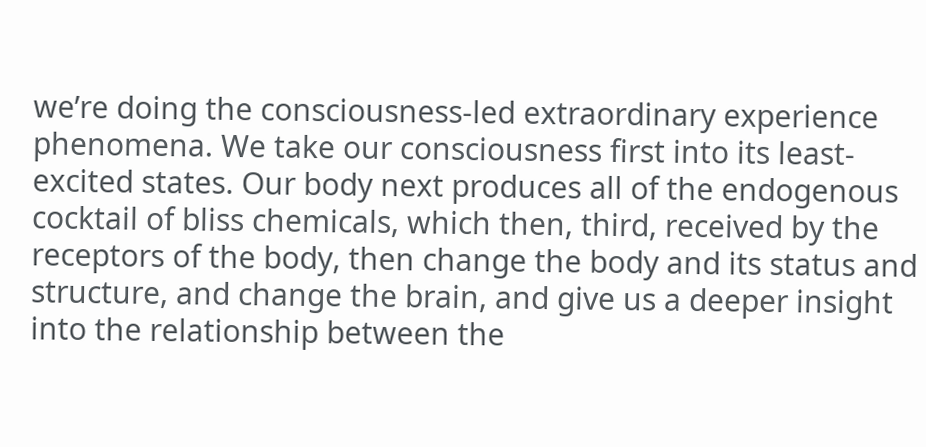we’re doing the consciousness-led extraordinary experience phenomena. We take our consciousness first into its least-excited states. Our body next produces all of the endogenous cocktail of bliss chemicals, which then, third, received by the receptors of the body, then change the body and its status and structure, and change the brain, and give us a deeper insight into the relationship between the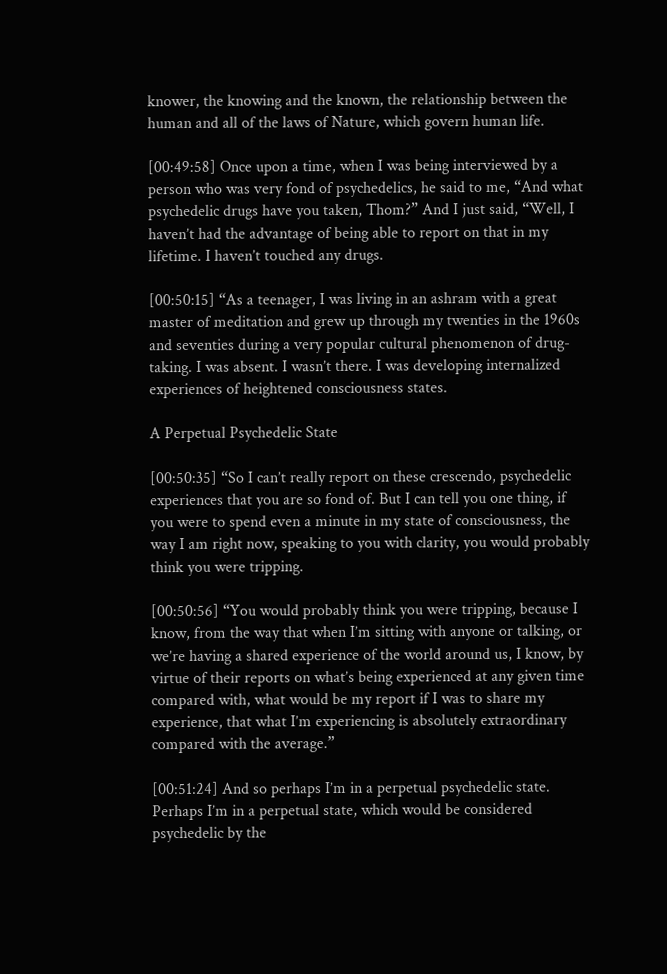knower, the knowing and the known, the relationship between the human and all of the laws of Nature, which govern human life.

[00:49:58] Once upon a time, when I was being interviewed by a person who was very fond of psychedelics, he said to me, “And what psychedelic drugs have you taken, Thom?” And I just said, “Well, I haven’t had the advantage of being able to report on that in my lifetime. I haven’t touched any drugs.

[00:50:15] “As a teenager, I was living in an ashram with a great master of meditation and grew up through my twenties in the 1960s and seventies during a very popular cultural phenomenon of drug-taking. I was absent. I wasn’t there. I was developing internalized experiences of heightened consciousness states.

A Perpetual Psychedelic State

[00:50:35] “So I can’t really report on these crescendo, psychedelic experiences that you are so fond of. But I can tell you one thing, if you were to spend even a minute in my state of consciousness, the way I am right now, speaking to you with clarity, you would probably think you were tripping.

[00:50:56] “You would probably think you were tripping, because I know, from the way that when I’m sitting with anyone or talking, or we’re having a shared experience of the world around us, I know, by virtue of their reports on what’s being experienced at any given time compared with, what would be my report if I was to share my experience, that what I’m experiencing is absolutely extraordinary compared with the average.”

[00:51:24] And so perhaps I’m in a perpetual psychedelic state. Perhaps I’m in a perpetual state, which would be considered psychedelic by the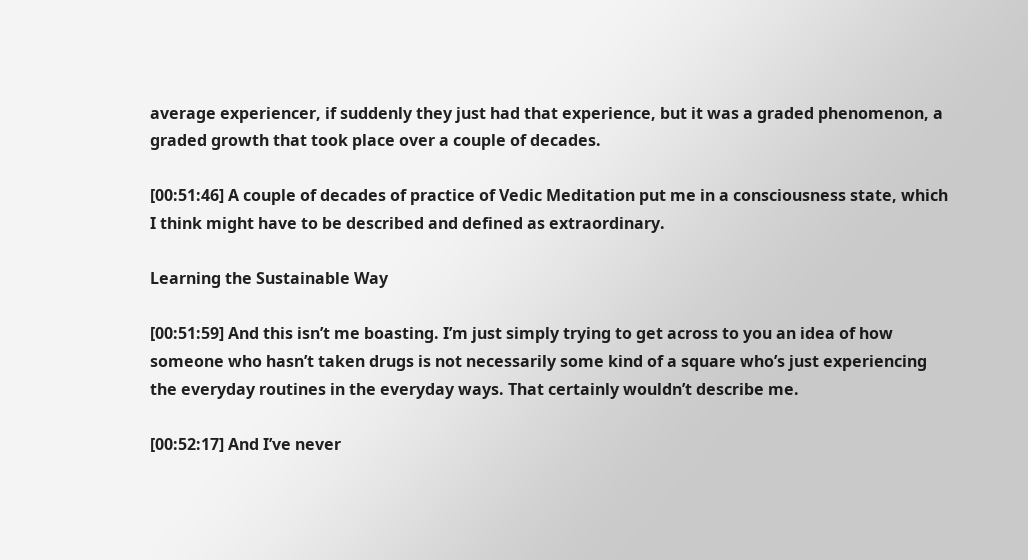average experiencer, if suddenly they just had that experience, but it was a graded phenomenon, a graded growth that took place over a couple of decades.

[00:51:46] A couple of decades of practice of Vedic Meditation put me in a consciousness state, which I think might have to be described and defined as extraordinary.

Learning the Sustainable Way

[00:51:59] And this isn’t me boasting. I’m just simply trying to get across to you an idea of how someone who hasn’t taken drugs is not necessarily some kind of a square who’s just experiencing the everyday routines in the everyday ways. That certainly wouldn’t describe me.

[00:52:17] And I’ve never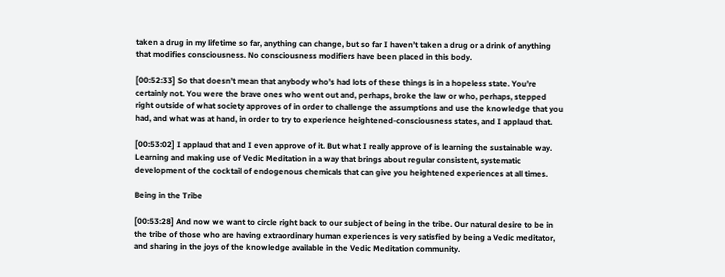taken a drug in my lifetime so far, anything can change, but so far I haven’t taken a drug or a drink of anything that modifies consciousness. No consciousness modifiers have been placed in this body.

[00:52:33] So that doesn’t mean that anybody who’s had lots of these things is in a hopeless state. You’re certainly not. You were the brave ones who went out and, perhaps, broke the law or who, perhaps, stepped right outside of what society approves of in order to challenge the assumptions and use the knowledge that you had, and what was at hand, in order to try to experience heightened-consciousness states, and I applaud that.

[00:53:02] I applaud that and I even approve of it. But what I really approve of is learning the sustainable way. Learning and making use of Vedic Meditation in a way that brings about regular consistent, systematic development of the cocktail of endogenous chemicals that can give you heightened experiences at all times.

Being in the Tribe

[00:53:28] And now we want to circle right back to our subject of being in the tribe. Our natural desire to be in the tribe of those who are having extraordinary human experiences is very satisfied by being a Vedic meditator, and sharing in the joys of the knowledge available in the Vedic Meditation community.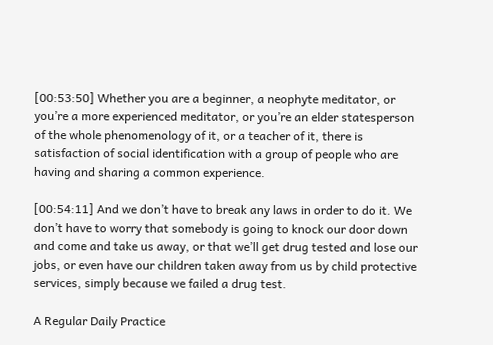[00:53:50] Whether you are a beginner, a neophyte meditator, or you’re a more experienced meditator, or you’re an elder statesperson of the whole phenomenology of it, or a teacher of it, there is satisfaction of social identification with a group of people who are having and sharing a common experience.

[00:54:11] And we don’t have to break any laws in order to do it. We don’t have to worry that somebody is going to knock our door down and come and take us away, or that we’ll get drug tested and lose our jobs, or even have our children taken away from us by child protective services, simply because we failed a drug test.

A Regular Daily Practice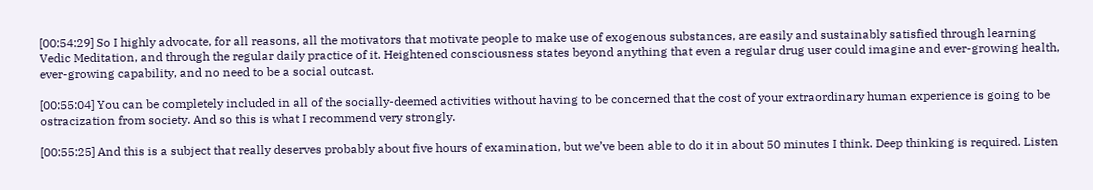[00:54:29] So I highly advocate, for all reasons, all the motivators that motivate people to make use of exogenous substances, are easily and sustainably satisfied through learning Vedic Meditation, and through the regular daily practice of it. Heightened consciousness states beyond anything that even a regular drug user could imagine and ever-growing health, ever-growing capability, and no need to be a social outcast.

[00:55:04] You can be completely included in all of the socially-deemed activities without having to be concerned that the cost of your extraordinary human experience is going to be ostracization from society. And so this is what I recommend very strongly.

[00:55:25] And this is a subject that really deserves probably about five hours of examination, but we’ve been able to do it in about 50 minutes I think. Deep thinking is required. Listen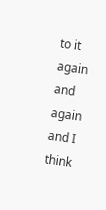to it again and again and I think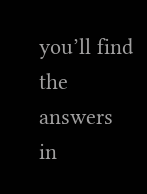you’ll find the answers in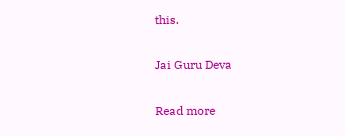this.

Jai Guru Deva

Read more